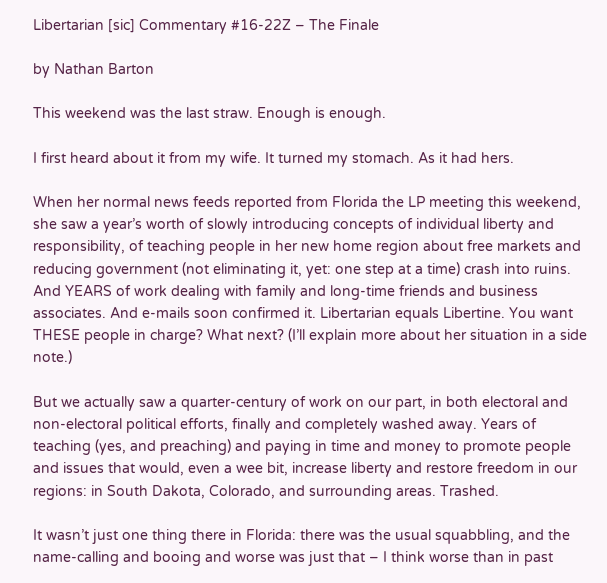Libertarian [sic] Commentary #16-22Z – The Finale

by Nathan Barton

This weekend was the last straw. Enough is enough.

I first heard about it from my wife. It turned my stomach. As it had hers.

When her normal news feeds reported from Florida the LP meeting this weekend, she saw a year’s worth of slowly introducing concepts of individual liberty and responsibility, of teaching people in her new home region about free markets and reducing government (not eliminating it, yet: one step at a time) crash into ruins. And YEARS of work dealing with family and long-time friends and business associates. And e-mails soon confirmed it. Libertarian equals Libertine. You want THESE people in charge? What next? (I’ll explain more about her situation in a side note.)

But we actually saw a quarter-century of work on our part, in both electoral and non-electoral political efforts, finally and completely washed away. Years of teaching (yes, and preaching) and paying in time and money to promote people and issues that would, even a wee bit, increase liberty and restore freedom in our regions: in South Dakota, Colorado, and surrounding areas. Trashed.

It wasn’t just one thing there in Florida: there was the usual squabbling, and the name-calling and booing and worse was just that – I think worse than in past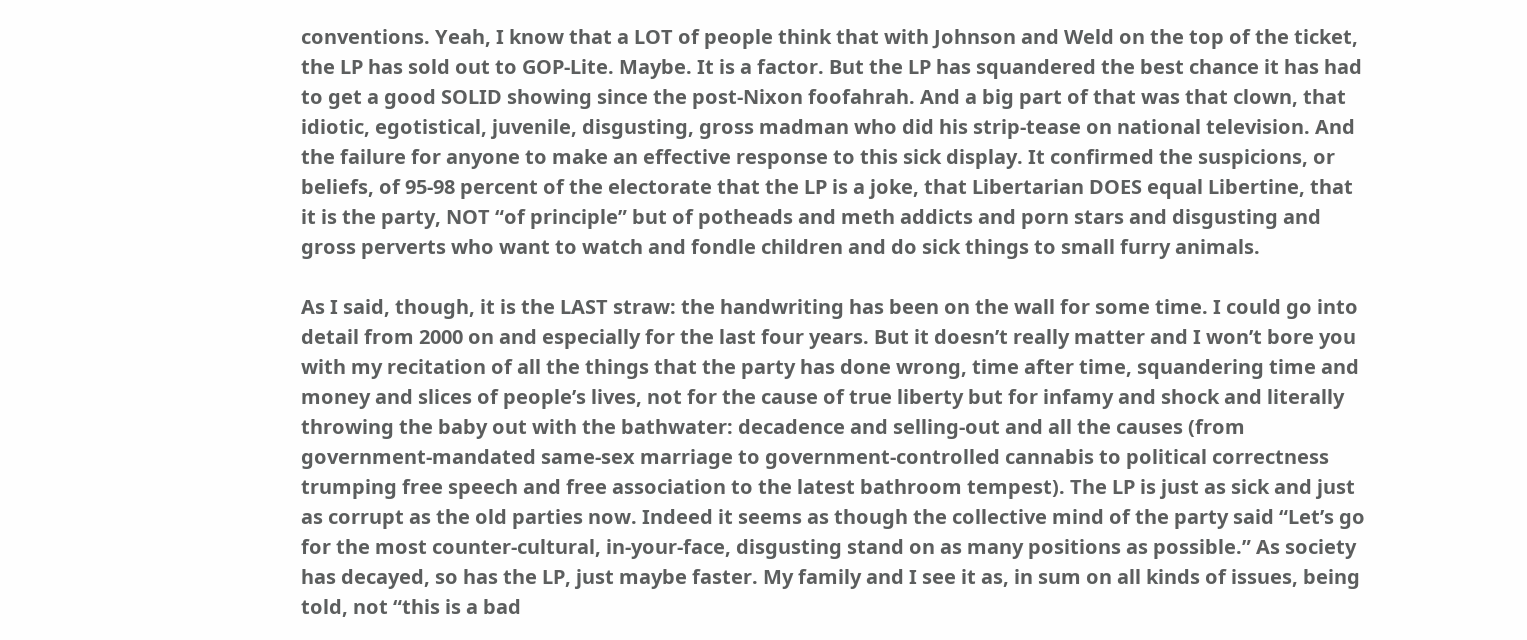conventions. Yeah, I know that a LOT of people think that with Johnson and Weld on the top of the ticket, the LP has sold out to GOP-Lite. Maybe. It is a factor. But the LP has squandered the best chance it has had to get a good SOLID showing since the post-Nixon foofahrah. And a big part of that was that clown, that idiotic, egotistical, juvenile, disgusting, gross madman who did his strip-tease on national television. And the failure for anyone to make an effective response to this sick display. It confirmed the suspicions, or beliefs, of 95-98 percent of the electorate that the LP is a joke, that Libertarian DOES equal Libertine, that it is the party, NOT “of principle” but of potheads and meth addicts and porn stars and disgusting and gross perverts who want to watch and fondle children and do sick things to small furry animals.

As I said, though, it is the LAST straw: the handwriting has been on the wall for some time. I could go into detail from 2000 on and especially for the last four years. But it doesn’t really matter and I won’t bore you with my recitation of all the things that the party has done wrong, time after time, squandering time and money and slices of people’s lives, not for the cause of true liberty but for infamy and shock and literally throwing the baby out with the bathwater: decadence and selling-out and all the causes (from government-mandated same-sex marriage to government-controlled cannabis to political correctness trumping free speech and free association to the latest bathroom tempest). The LP is just as sick and just as corrupt as the old parties now. Indeed it seems as though the collective mind of the party said “Let’s go for the most counter-cultural, in-your-face, disgusting stand on as many positions as possible.” As society has decayed, so has the LP, just maybe faster. My family and I see it as, in sum on all kinds of issues, being told, not “this is a bad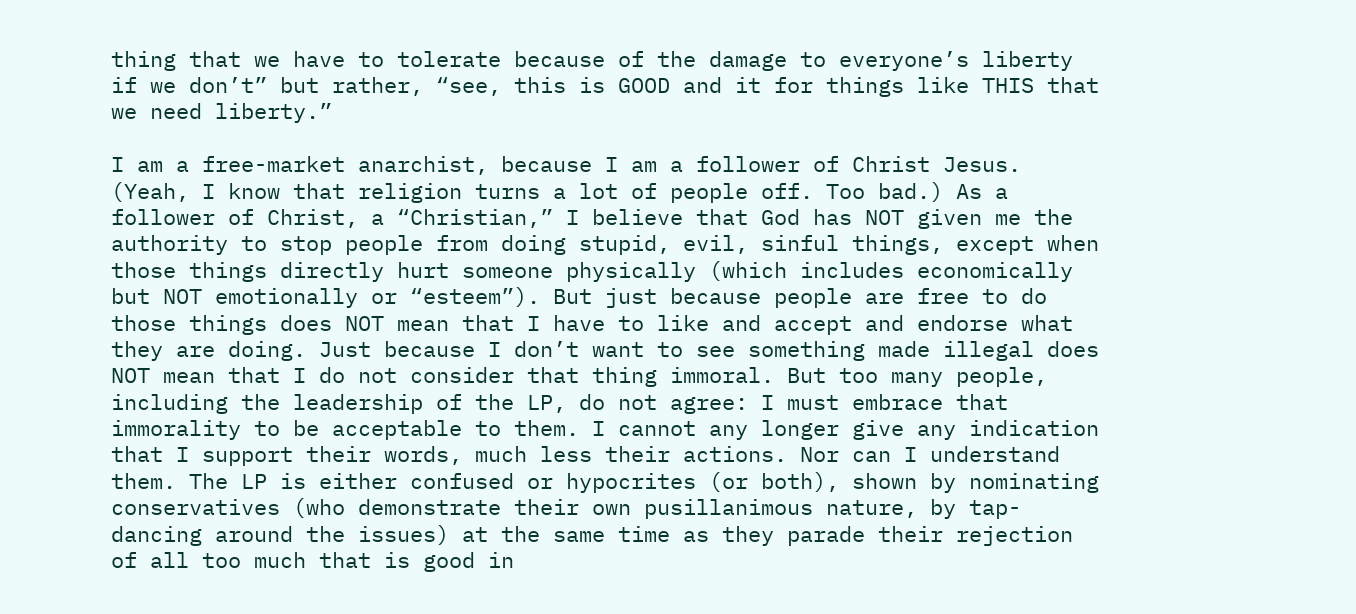thing that we have to tolerate because of the damage to everyone’s liberty if we don’t” but rather, “see, this is GOOD and it for things like THIS that we need liberty.”

I am a free-market anarchist, because I am a follower of Christ Jesus. (Yeah, I know that religion turns a lot of people off. Too bad.) As a follower of Christ, a “Christian,” I believe that God has NOT given me the authority to stop people from doing stupid, evil, sinful things, except when those things directly hurt someone physically (which includes economically but NOT emotionally or “esteem”). But just because people are free to do those things does NOT mean that I have to like and accept and endorse what they are doing. Just because I don’t want to see something made illegal does NOT mean that I do not consider that thing immoral. But too many people, including the leadership of the LP, do not agree: I must embrace that immorality to be acceptable to them. I cannot any longer give any indication that I support their words, much less their actions. Nor can I understand them. The LP is either confused or hypocrites (or both), shown by nominating conservatives (who demonstrate their own pusillanimous nature, by tap-dancing around the issues) at the same time as they parade their rejection of all too much that is good in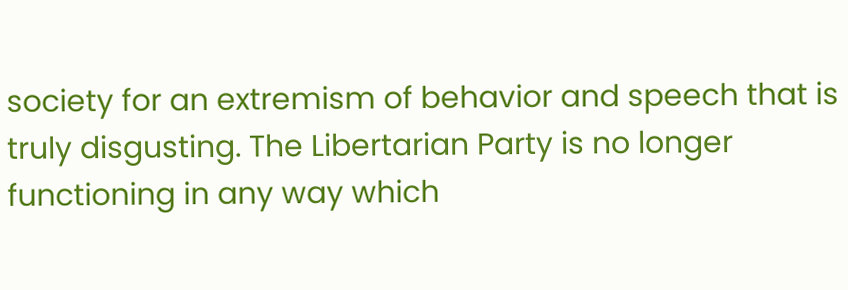society for an extremism of behavior and speech that is truly disgusting. The Libertarian Party is no longer functioning in any way which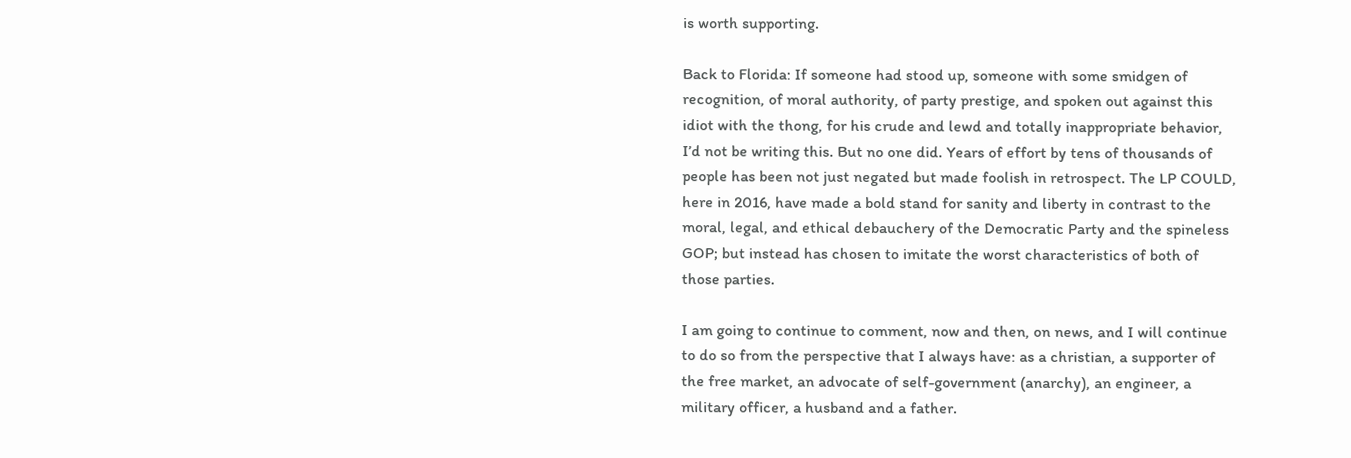is worth supporting.

Back to Florida: If someone had stood up, someone with some smidgen of recognition, of moral authority, of party prestige, and spoken out against this idiot with the thong, for his crude and lewd and totally inappropriate behavior, I’d not be writing this. But no one did. Years of effort by tens of thousands of people has been not just negated but made foolish in retrospect. The LP COULD, here in 2016, have made a bold stand for sanity and liberty in contrast to the moral, legal, and ethical debauchery of the Democratic Party and the spineless GOP; but instead has chosen to imitate the worst characteristics of both of those parties.

I am going to continue to comment, now and then, on news, and I will continue to do so from the perspective that I always have: as a christian, a supporter of the free market, an advocate of self-government (anarchy), an engineer, a military officer, a husband and a father.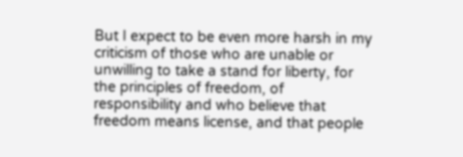But I expect to be even more harsh in my criticism of those who are unable or unwilling to take a stand for liberty, for the principles of freedom, of responsibility and who believe that freedom means license, and that people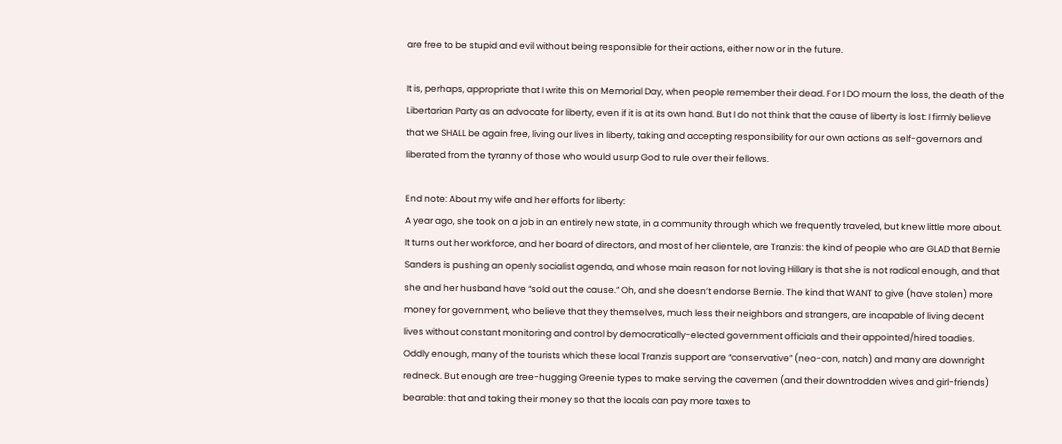are free to be stupid and evil without being responsible for their actions, either now or in the future.

It is, perhaps, appropriate that I write this on Memorial Day, when people remember their dead. For I DO mourn the loss, the death of the Libertarian Party as an advocate for liberty, even if it is at its own hand. But I do not think that the cause of liberty is lost: I firmly believe that we SHALL be again free, living our lives in liberty, taking and accepting responsibility for our own actions as self-governors and liberated from the tyranny of those who would usurp God to rule over their fellows.

End note: About my wife and her efforts for liberty:
A year ago, she took on a job in an entirely new state, in a community through which we frequently traveled, but knew little more about. It turns out her workforce, and her board of directors, and most of her clientele, are Tranzis: the kind of people who are GLAD that Bernie Sanders is pushing an openly socialist agenda, and whose main reason for not loving Hillary is that she is not radical enough, and that she and her husband have “sold out the cause.” Oh, and she doesn’t endorse Bernie. The kind that WANT to give (have stolen) more money for government, who believe that they themselves, much less their neighbors and strangers, are incapable of living decent lives without constant monitoring and control by democratically-elected government officials and their appointed/hired toadies. Oddly enough, many of the tourists which these local Tranzis support are “conservative” (neo-con, natch) and many are downright redneck. But enough are tree-hugging Greenie types to make serving the cavemen (and their downtrodden wives and girl-friends) bearable: that and taking their money so that the locals can pay more taxes to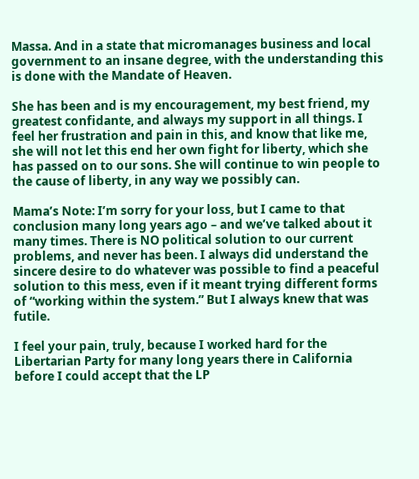Massa. And in a state that micromanages business and local government to an insane degree, with the understanding this is done with the Mandate of Heaven.

She has been and is my encouragement, my best friend, my greatest confidante, and always my support in all things. I feel her frustration and pain in this, and know that like me, she will not let this end her own fight for liberty, which she has passed on to our sons. She will continue to win people to the cause of liberty, in any way we possibly can.

Mama’s Note: I’m sorry for your loss, but I came to that conclusion many long years ago – and we’ve talked about it many times. There is NO political solution to our current problems, and never has been. I always did understand the sincere desire to do whatever was possible to find a peaceful solution to this mess, even if it meant trying different forms of “working within the system.” But I always knew that was futile.

I feel your pain, truly, because I worked hard for the Libertarian Party for many long years there in California before I could accept that the LP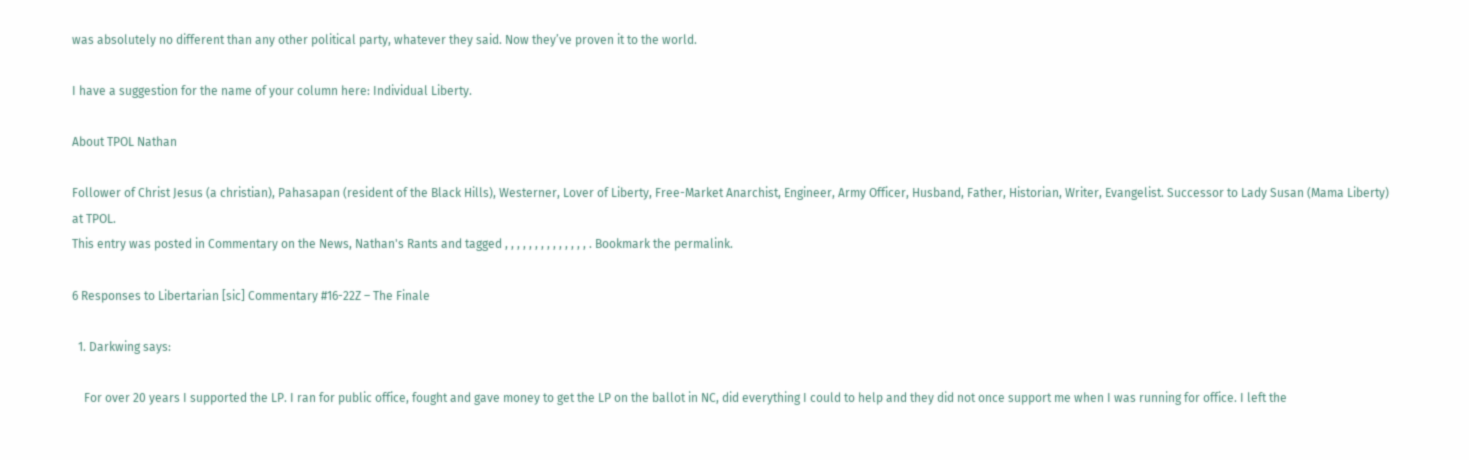was absolutely no different than any other political party, whatever they said. Now they’ve proven it to the world.

I have a suggestion for the name of your column here: Individual Liberty.

About TPOL Nathan

Follower of Christ Jesus (a christian), Pahasapan (resident of the Black Hills), Westerner, Lover of Liberty, Free-Market Anarchist, Engineer, Army Officer, Husband, Father, Historian, Writer, Evangelist. Successor to Lady Susan (Mama Liberty) at TPOL.
This entry was posted in Commentary on the News, Nathan's Rants and tagged , , , , , , , , , , , , , , . Bookmark the permalink.

6 Responses to Libertarian [sic] Commentary #16-22Z – The Finale

  1. Darkwing says:

    For over 20 years I supported the LP. I ran for public office, fought and gave money to get the LP on the ballot in NC, did everything I could to help and they did not once support me when I was running for office. I left the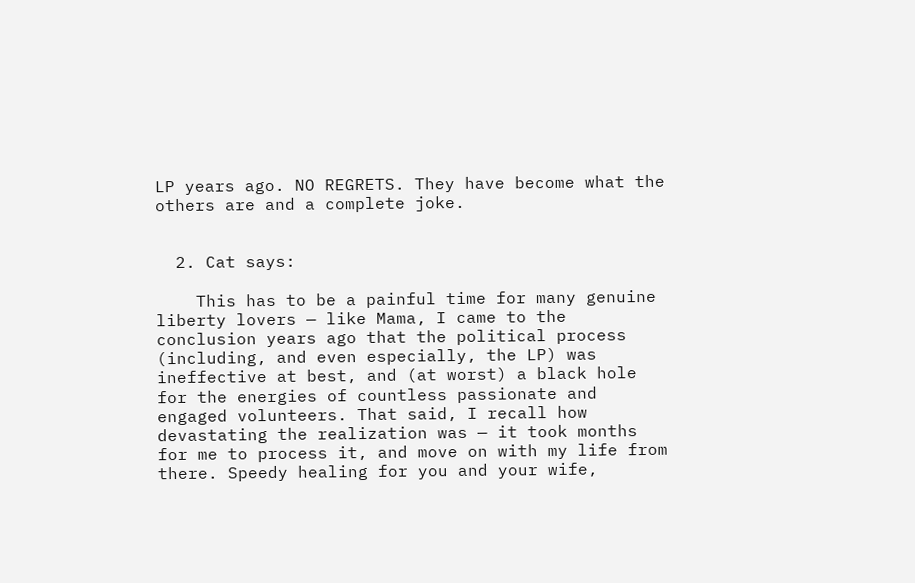LP years ago. NO REGRETS. They have become what the others are and a complete joke.


  2. Cat says:

    This has to be a painful time for many genuine liberty lovers — like Mama, I came to the conclusion years ago that the political process (including, and even especially, the LP) was ineffective at best, and (at worst) a black hole for the energies of countless passionate and engaged volunteers. That said, I recall how devastating the realization was — it took months for me to process it, and move on with my life from there. Speedy healing for you and your wife,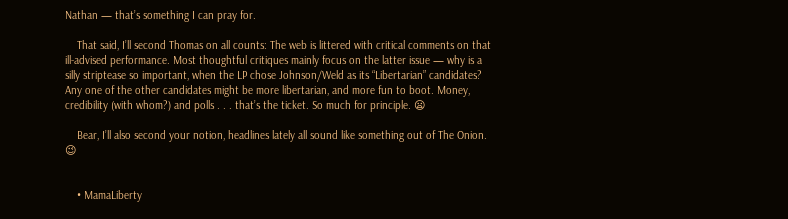Nathan — that’s something I can pray for.

    That said, I’ll second Thomas on all counts: The web is littered with critical comments on that ill-advised performance. Most thoughtful critiques mainly focus on the latter issue — why is a silly striptease so important, when the LP chose Johnson/Weld as its “Libertarian” candidates? Any one of the other candidates might be more libertarian, and more fun to boot. Money, credibility (with whom?) and polls . . . that’s the ticket. So much for principle. 😦

    Bear, I’ll also second your notion, headlines lately all sound like something out of The Onion. 😉


    • MamaLiberty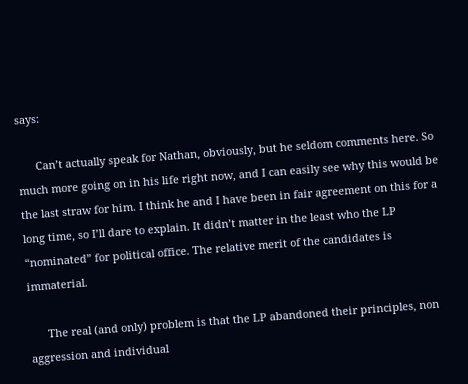says:

      Can’t actually speak for Nathan, obviously, but he seldom comments here. So much more going on in his life right now, and I can easily see why this would be the last straw for him. I think he and I have been in fair agreement on this for a long time, so I’ll dare to explain. It didn’t matter in the least who the LP “nominated” for political office. The relative merit of the candidates is immaterial.

      The real (and only) problem is that the LP abandoned their principles, non aggression and individual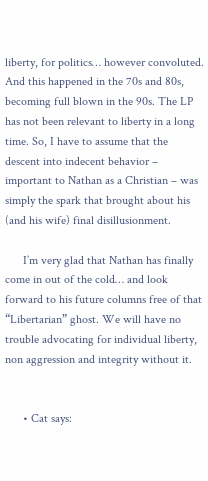liberty, for politics… however convoluted. And this happened in the 70s and 80s, becoming full blown in the 90s. The LP has not been relevant to liberty in a long time. So, I have to assume that the descent into indecent behavior – important to Nathan as a Christian – was simply the spark that brought about his (and his wife) final disillusionment.

      I’m very glad that Nathan has finally come in out of the cold… and look forward to his future columns free of that “Libertarian” ghost. We will have no trouble advocating for individual liberty, non aggression and integrity without it.


      • Cat says: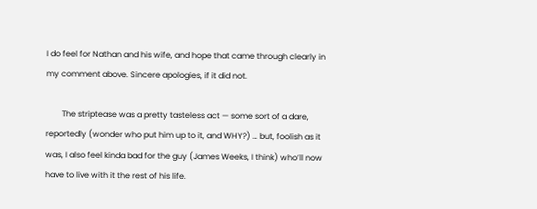I do feel for Nathan and his wife, and hope that came through clearly in my comment above. Sincere apologies, if it did not.

        The striptease was a pretty tasteless act — some sort of a dare, reportedly (wonder who put him up to it, and WHY?) … but, foolish as it was, I also feel kinda bad for the guy (James Weeks, I think) who’ll now have to live with it the rest of his life.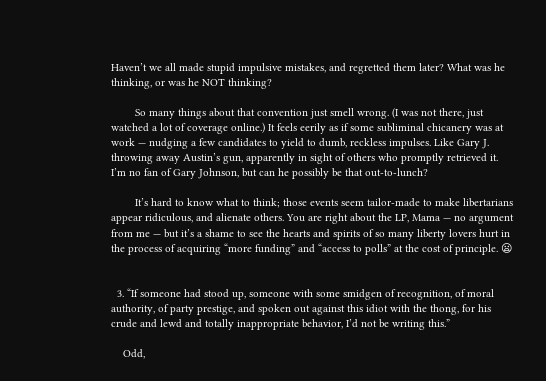Haven’t we all made stupid impulsive mistakes, and regretted them later? What was he thinking, or was he NOT thinking?

        So many things about that convention just smell wrong. (I was not there, just watched a lot of coverage online.) It feels eerily as if some subliminal chicanery was at work — nudging a few candidates to yield to dumb, reckless impulses. Like Gary J. throwing away Austin’s gun, apparently in sight of others who promptly retrieved it. I’m no fan of Gary Johnson, but can he possibly be that out-to-lunch?

        It’s hard to know what to think; those events seem tailor-made to make libertarians appear ridiculous, and alienate others. You are right about the LP, Mama — no argument from me — but it’s a shame to see the hearts and spirits of so many liberty lovers hurt in the process of acquiring “more funding” and “access to polls” at the cost of principle. 😦


  3. “If someone had stood up, someone with some smidgen of recognition, of moral authority, of party prestige, and spoken out against this idiot with the thong, for his crude and lewd and totally inappropriate behavior, I’d not be writing this.”

    Odd,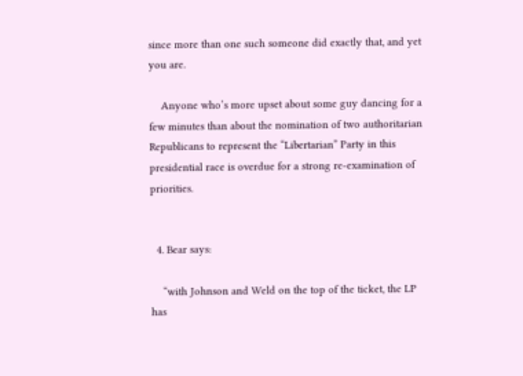since more than one such someone did exactly that, and yet you are.

    Anyone who’s more upset about some guy dancing for a few minutes than about the nomination of two authoritarian Republicans to represent the “Libertarian” Party in this presidential race is overdue for a strong re-examination of priorities.


  4. Bear says:

    “with Johnson and Weld on the top of the ticket, the LP has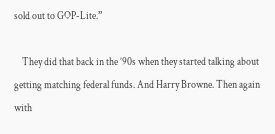sold out to GOP-Lite.”

    They did that back in the ’90s when they started talking about getting matching federal funds. And Harry Browne. Then again with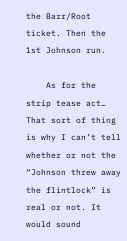the Barr/Root ticket. Then the 1st Johnson run.

    As for the strip tease act… That sort of thing is why I can’t tell whether or not the “Johnson threw away the flintlock” is real or not. It would sound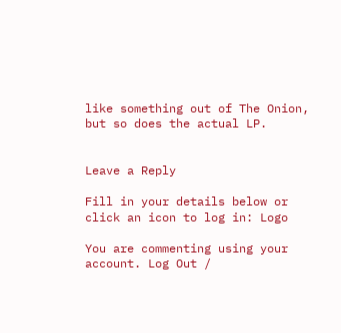like something out of The Onion, but so does the actual LP.


Leave a Reply

Fill in your details below or click an icon to log in: Logo

You are commenting using your account. Log Out /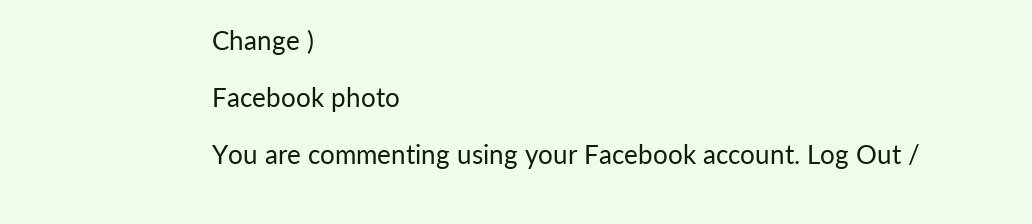Change )

Facebook photo

You are commenting using your Facebook account. Log Out /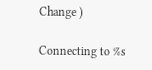Change )

Connecting to %s